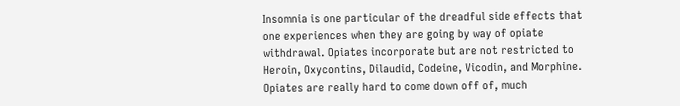Insomnia is one particular of the dreadful side effects that one experiences when they are going by way of opiate withdrawal. Opiates incorporate but are not restricted to Heroin, Oxycontins, Dilaudid, Codeine, Vicodin, and Morphine. Opiates are really hard to come down off of, much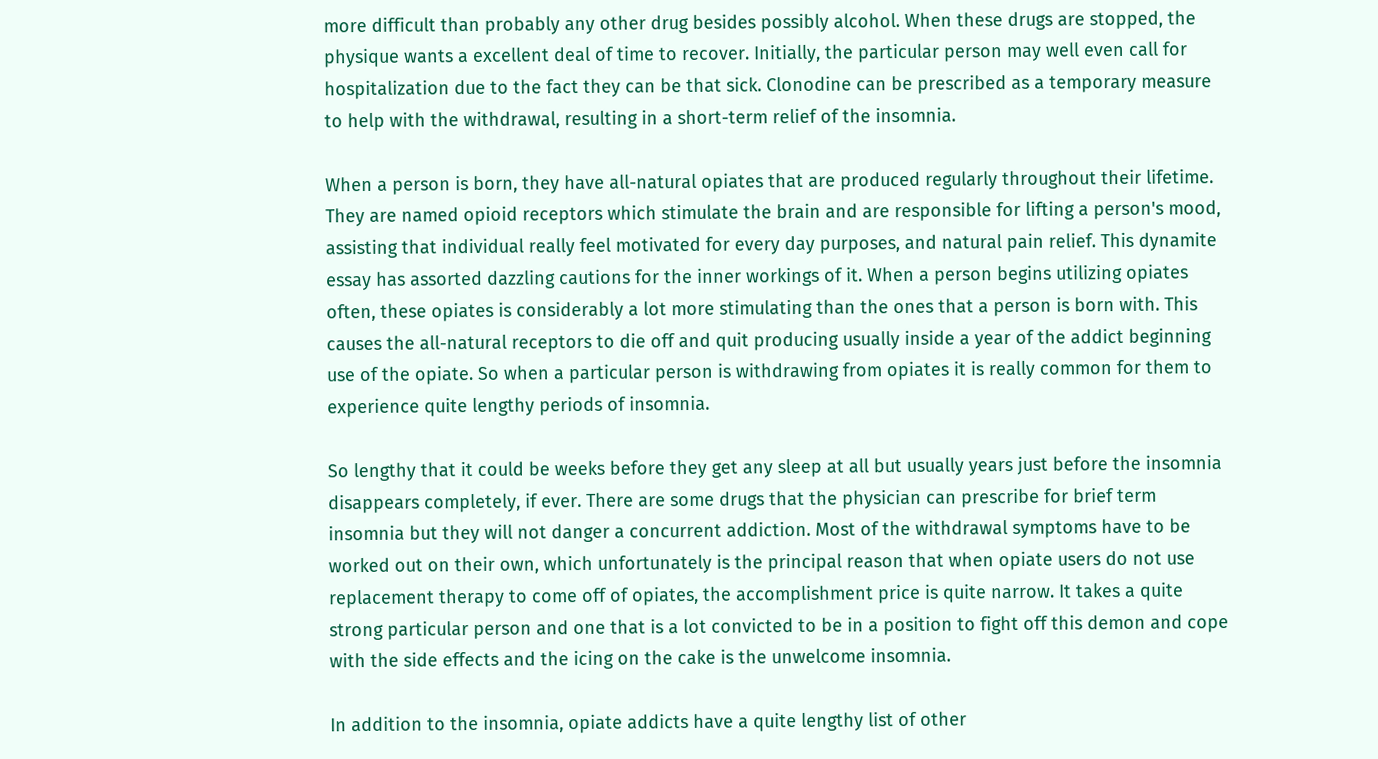more difficult than probably any other drug besides possibly alcohol. When these drugs are stopped, the physique wants a excellent deal of time to recover. Initially, the particular person may well even call for hospitalization due to the fact they can be that sick. Clonodine can be prescribed as a temporary measure to help with the withdrawal, resulting in a short-term relief of the insomnia.

When a person is born, they have all-natural opiates that are produced regularly throughout their lifetime. They are named opioid receptors which stimulate the brain and are responsible for lifting a person's mood, assisting that individual really feel motivated for every day purposes, and natural pain relief. This dynamite essay has assorted dazzling cautions for the inner workings of it. When a person begins utilizing opiates often, these opiates is considerably a lot more stimulating than the ones that a person is born with. This causes the all-natural receptors to die off and quit producing usually inside a year of the addict beginning use of the opiate. So when a particular person is withdrawing from opiates it is really common for them to experience quite lengthy periods of insomnia.

So lengthy that it could be weeks before they get any sleep at all but usually years just before the insomnia disappears completely, if ever. There are some drugs that the physician can prescribe for brief term insomnia but they will not danger a concurrent addiction. Most of the withdrawal symptoms have to be worked out on their own, which unfortunately is the principal reason that when opiate users do not use replacement therapy to come off of opiates, the accomplishment price is quite narrow. It takes a quite strong particular person and one that is a lot convicted to be in a position to fight off this demon and cope with the side effects and the icing on the cake is the unwelcome insomnia.

In addition to the insomnia, opiate addicts have a quite lengthy list of other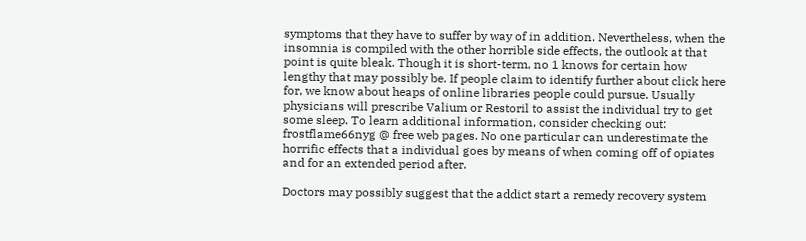symptoms that they have to suffer by way of in addition. Nevertheless, when the insomnia is compiled with the other horrible side effects, the outlook at that point is quite bleak. Though it is short-term, no 1 knows for certain how lengthy that may possibly be. If people claim to identify further about click here for, we know about heaps of online libraries people could pursue. Usually physicians will prescribe Valium or Restoril to assist the individual try to get some sleep. To learn additional information, consider checking out: frostflame66nyg @ free web pages. No one particular can underestimate the horrific effects that a individual goes by means of when coming off of opiates and for an extended period after.

Doctors may possibly suggest that the addict start a remedy recovery system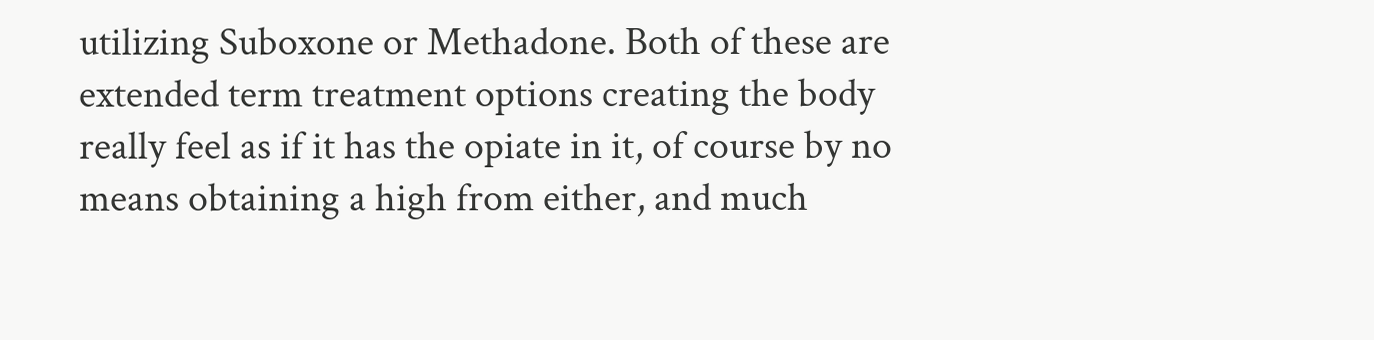utilizing Suboxone or Methadone. Both of these are extended term treatment options creating the body really feel as if it has the opiate in it, of course by no means obtaining a high from either, and much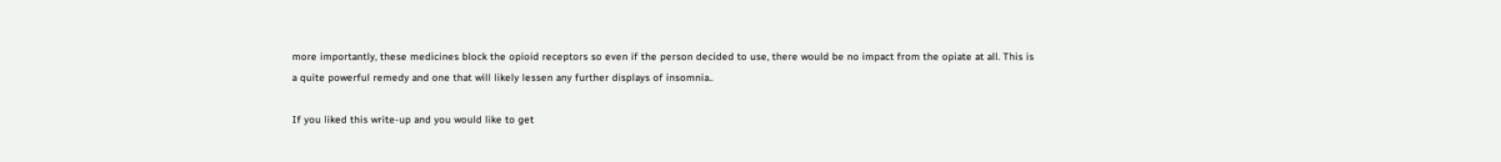more importantly, these medicines block the opioid receptors so even if the person decided to use, there would be no impact from the opiate at all. This is a quite powerful remedy and one that will likely lessen any further displays of insomnia..

If you liked this write-up and you would like to get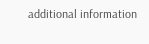additional information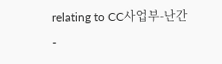relating to CC사업부-난간 -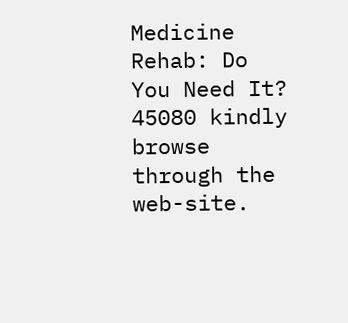Medicine Rehab: Do You Need It? 45080 kindly browse through the web-site.